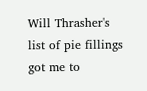Will Thrasher's list of pie fillings got me to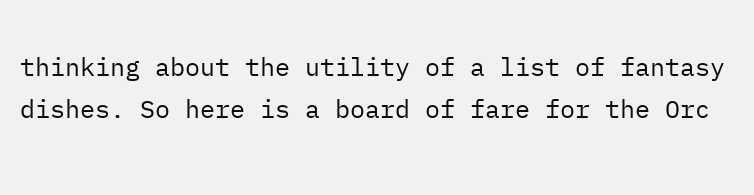thinking about the utility of a list of fantasy dishes. So here is a board of fare for the Orc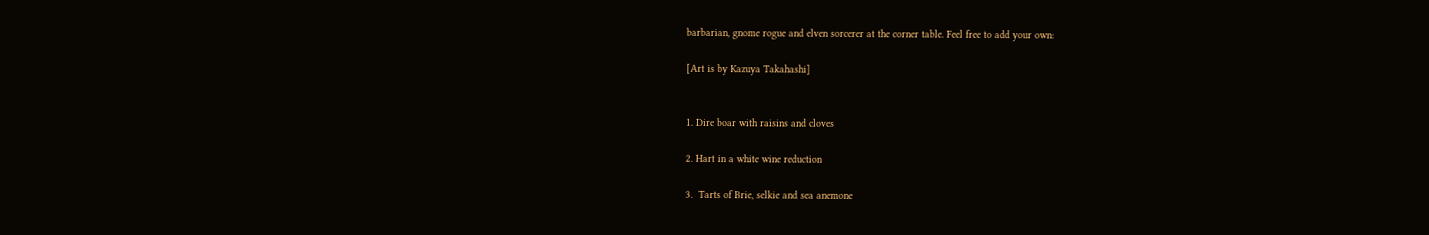barbarian, gnome rogue and elven sorcerer at the corner table. Feel free to add your own:

[Art is by Kazuya Takahashi]


1. Dire boar with raisins and cloves

2. Hart in a white wine reduction

3.  Tarts of Brie, selkie and sea anemone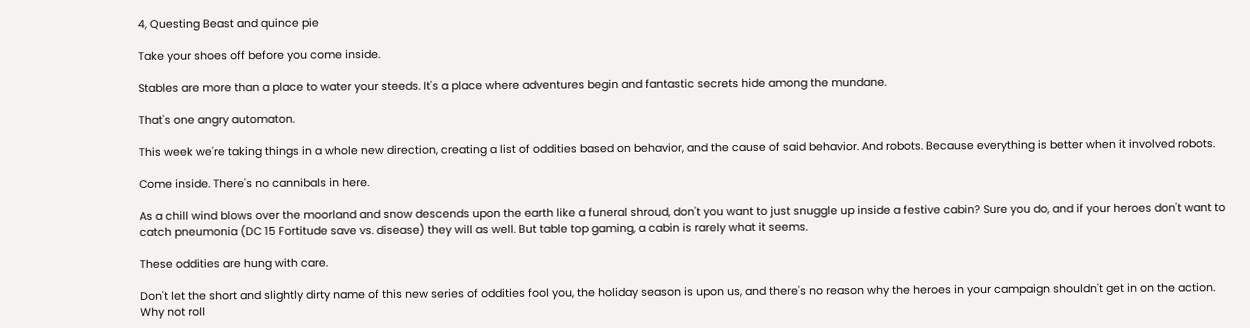4, Questing Beast and quince pie

Take your shoes off before you come inside.

Stables are more than a place to water your steeds. It's a place where adventures begin and fantastic secrets hide among the mundane.

That's one angry automaton.

This week we're taking things in a whole new direction, creating a list of oddities based on behavior, and the cause of said behavior. And robots. Because everything is better when it involved robots.

Come inside. There's no cannibals in here.

As a chill wind blows over the moorland and snow descends upon the earth like a funeral shroud, don't you want to just snuggle up inside a festive cabin? Sure you do, and if your heroes don't want to catch pneumonia (DC 15 Fortitude save vs. disease) they will as well. But table top gaming, a cabin is rarely what it seems.

These oddities are hung with care.

Don't let the short and slightly dirty name of this new series of oddities fool you, the holiday season is upon us, and there's no reason why the heroes in your campaign shouldn't get in on the action. Why not roll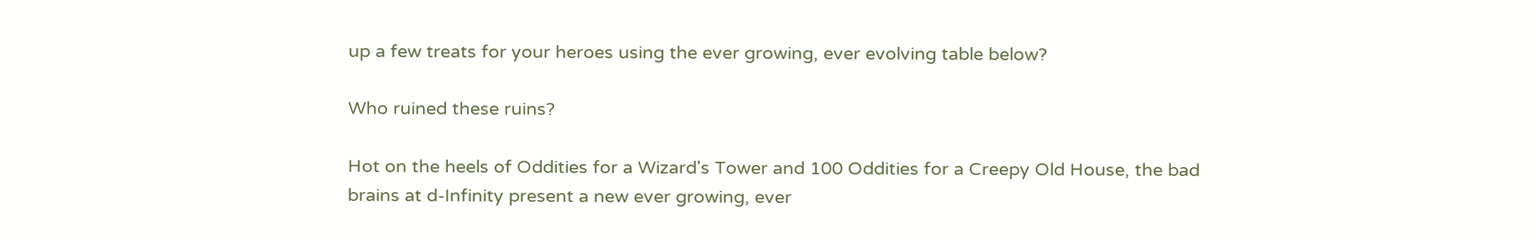up a few treats for your heroes using the ever growing, ever evolving table below?

Who ruined these ruins?

Hot on the heels of Oddities for a Wizard's Tower and 100 Oddities for a Creepy Old House, the bad brains at d-Infinity present a new ever growing, ever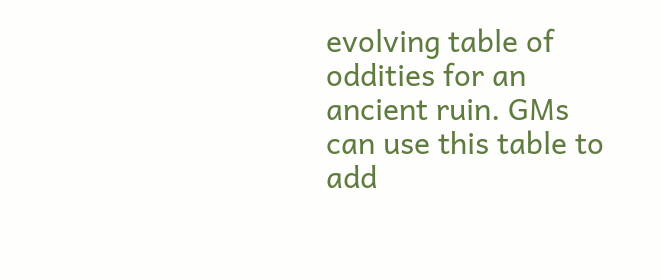evolving table of oddities for an ancient ruin. GMs can use this table to add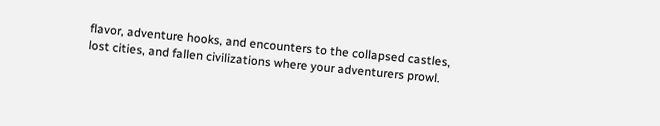flavor, adventure hooks, and encounters to the collapsed castles, lost cities, and fallen civilizations where your adventurers prowl.